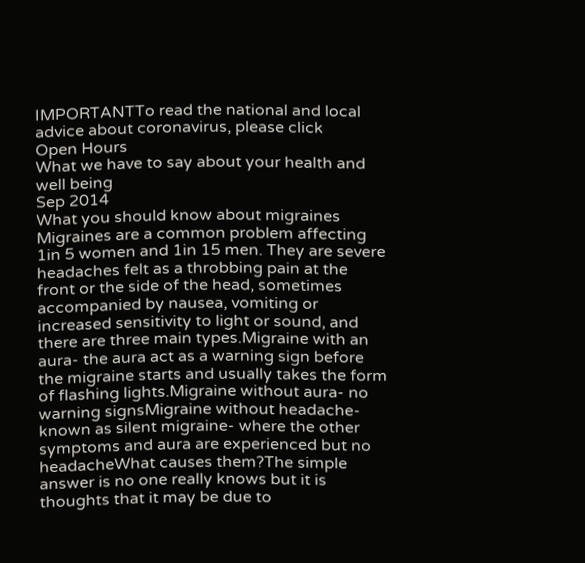IMPORTANTTo read the national and local advice about coronavirus, please click
Open Hours
What we have to say about your health and well being
Sep 2014
What you should know about migraines
Migraines are a common problem affecting 1in 5 women and 1in 15 men. They are severe headaches felt as a throbbing pain at the front or the side of the head, sometimes accompanied by nausea, vomiting or increased sensitivity to light or sound, and there are three main types.Migraine with an aura- the aura act as a warning sign before the migraine starts and usually takes the form of flashing lights.Migraine without aura- no warning signsMigraine without headache- known as silent migraine- where the other symptoms and aura are experienced but no headacheWhat causes them?The simple answer is no one really knows but it is thoughts that it may be due to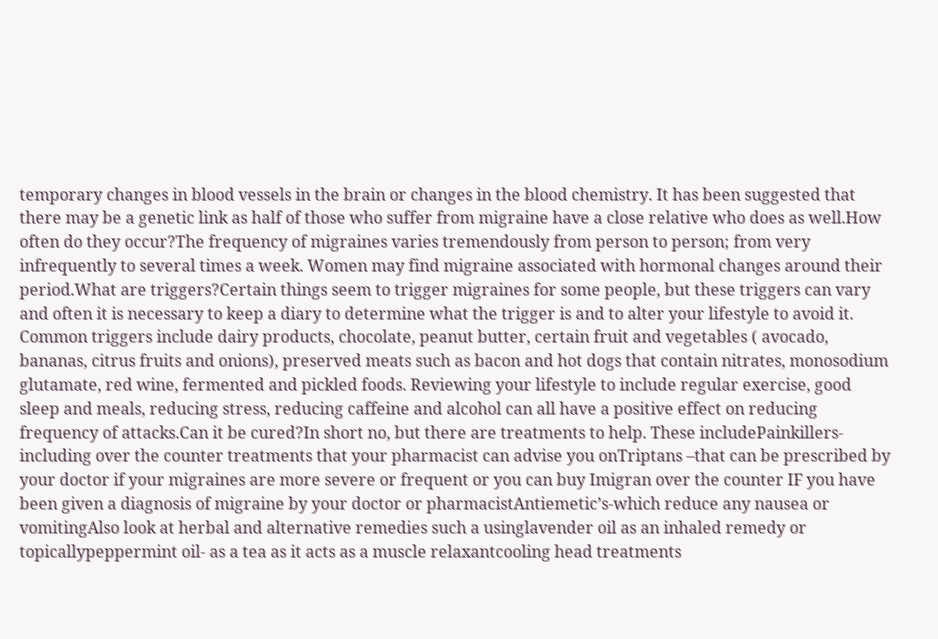temporary changes in blood vessels in the brain or changes in the blood chemistry. It has been suggested that there may be a genetic link as half of those who suffer from migraine have a close relative who does as well.How often do they occur?The frequency of migraines varies tremendously from person to person; from very infrequently to several times a week. Women may find migraine associated with hormonal changes around their period.What are triggers?Certain things seem to trigger migraines for some people, but these triggers can vary and often it is necessary to keep a diary to determine what the trigger is and to alter your lifestyle to avoid it. Common triggers include dairy products, chocolate, peanut butter, certain fruit and vegetables ( avocado, bananas, citrus fruits and onions), preserved meats such as bacon and hot dogs that contain nitrates, monosodium glutamate, red wine, fermented and pickled foods. Reviewing your lifestyle to include regular exercise, good sleep and meals, reducing stress, reducing caffeine and alcohol can all have a positive effect on reducing frequency of attacks.Can it be cured?In short no, but there are treatments to help. These includePainkillers-including over the counter treatments that your pharmacist can advise you onTriptans –that can be prescribed by your doctor if your migraines are more severe or frequent or you can buy Imigran over the counter IF you have been given a diagnosis of migraine by your doctor or pharmacistAntiemetic’s-which reduce any nausea or vomitingAlso look at herbal and alternative remedies such a usinglavender oil as an inhaled remedy or topicallypeppermint oil- as a tea as it acts as a muscle relaxantcooling head treatments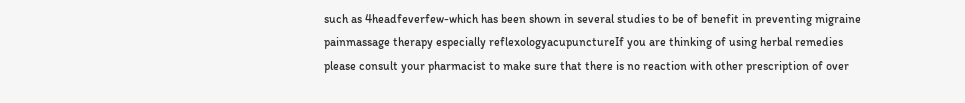such as 4headfeverfew-which has been shown in several studies to be of benefit in preventing migraine painmassage therapy especially reflexologyacupunctureIf you are thinking of using herbal remedies please consult your pharmacist to make sure that there is no reaction with other prescription of over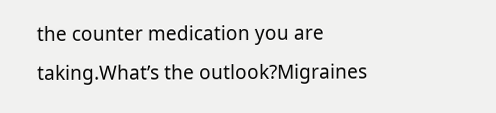the counter medication you are taking.What’s the outlook?Migraines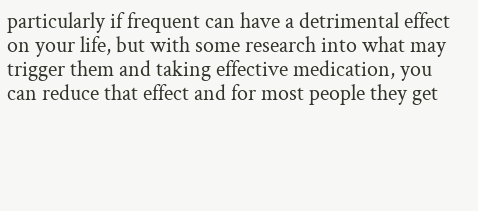particularly if frequent can have a detrimental effect on your life, but with some research into what may trigger them and taking effective medication, you can reduce that effect and for most people they get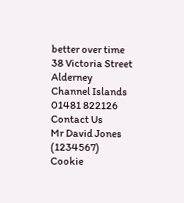better over time
38 Victoria Street Alderney
Channel Islands
01481 822126
Contact Us
Mr David Jones (1234567)
Cookie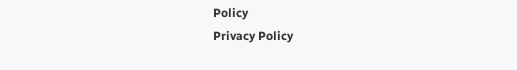Policy
Privacy Policy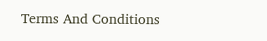Terms And Conditions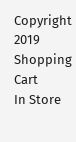Copyright 2019
Shopping Cart
In Store